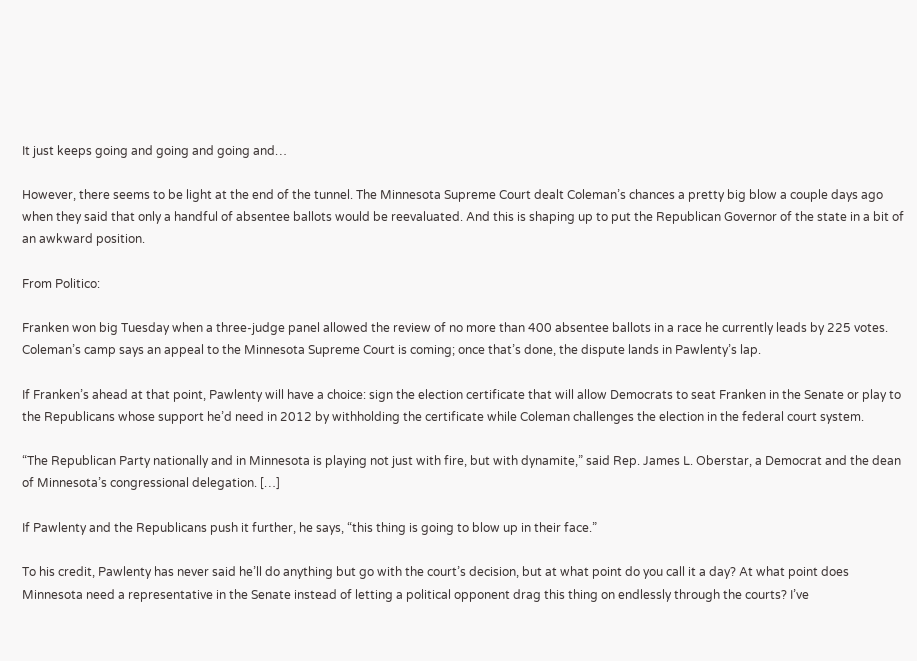It just keeps going and going and going and…

However, there seems to be light at the end of the tunnel. The Minnesota Supreme Court dealt Coleman’s chances a pretty big blow a couple days ago when they said that only a handful of absentee ballots would be reevaluated. And this is shaping up to put the Republican Governor of the state in a bit of an awkward position.

From Politico:

Franken won big Tuesday when a three-judge panel allowed the review of no more than 400 absentee ballots in a race he currently leads by 225 votes. Coleman’s camp says an appeal to the Minnesota Supreme Court is coming; once that’s done, the dispute lands in Pawlenty’s lap.

If Franken’s ahead at that point, Pawlenty will have a choice: sign the election certificate that will allow Democrats to seat Franken in the Senate or play to the Republicans whose support he’d need in 2012 by withholding the certificate while Coleman challenges the election in the federal court system.

“The Republican Party nationally and in Minnesota is playing not just with fire, but with dynamite,” said Rep. James L. Oberstar, a Democrat and the dean of Minnesota’s congressional delegation. […]

If Pawlenty and the Republicans push it further, he says, “this thing is going to blow up in their face.”

To his credit, Pawlenty has never said he’ll do anything but go with the court’s decision, but at what point do you call it a day? At what point does Minnesota need a representative in the Senate instead of letting a political opponent drag this thing on endlessly through the courts? I’ve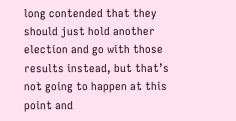long contended that they should just hold another election and go with those results instead, but that’s not going to happen at this point and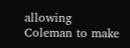allowing Coleman to make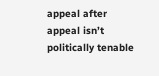appeal after appeal isn’t politically tenable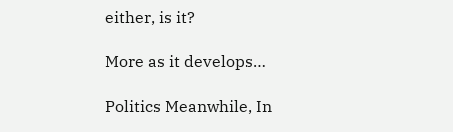either, is it?

More as it develops…

Politics Meanwhile, In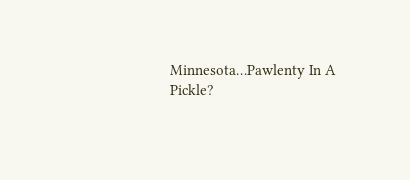Minnesota…Pawlenty In A Pickle?